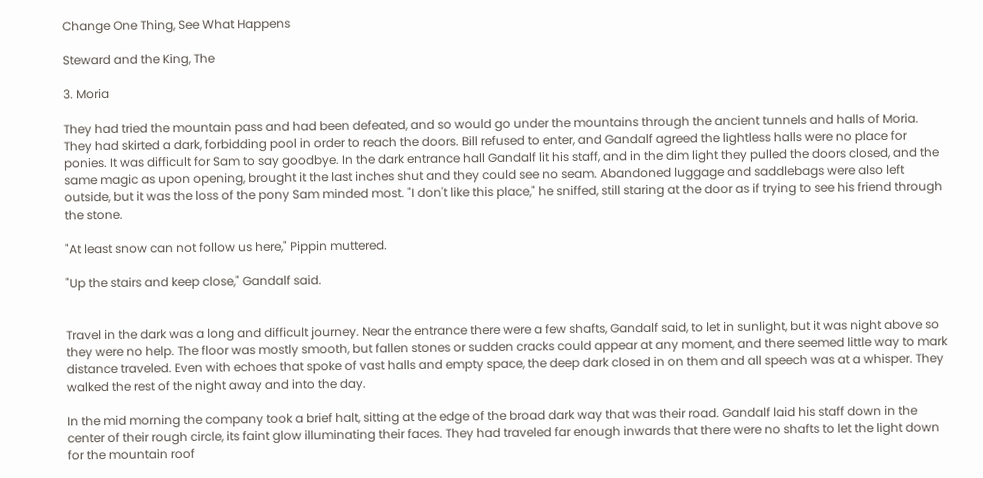Change One Thing, See What Happens

Steward and the King, The

3. Moria

They had tried the mountain pass and had been defeated, and so would go under the mountains through the ancient tunnels and halls of Moria. They had skirted a dark, forbidding pool in order to reach the doors. Bill refused to enter, and Gandalf agreed the lightless halls were no place for ponies. It was difficult for Sam to say goodbye. In the dark entrance hall Gandalf lit his staff, and in the dim light they pulled the doors closed, and the same magic as upon opening, brought it the last inches shut and they could see no seam. Abandoned luggage and saddlebags were also left outside, but it was the loss of the pony Sam minded most. "I don't like this place," he sniffed, still staring at the door as if trying to see his friend through the stone.

"At least snow can not follow us here," Pippin muttered.

"Up the stairs and keep close," Gandalf said.


Travel in the dark was a long and difficult journey. Near the entrance there were a few shafts, Gandalf said, to let in sunlight, but it was night above so they were no help. The floor was mostly smooth, but fallen stones or sudden cracks could appear at any moment, and there seemed little way to mark distance traveled. Even with echoes that spoke of vast halls and empty space, the deep dark closed in on them and all speech was at a whisper. They walked the rest of the night away and into the day.

In the mid morning the company took a brief halt, sitting at the edge of the broad dark way that was their road. Gandalf laid his staff down in the center of their rough circle, its faint glow illuminating their faces. They had traveled far enough inwards that there were no shafts to let the light down for the mountain roof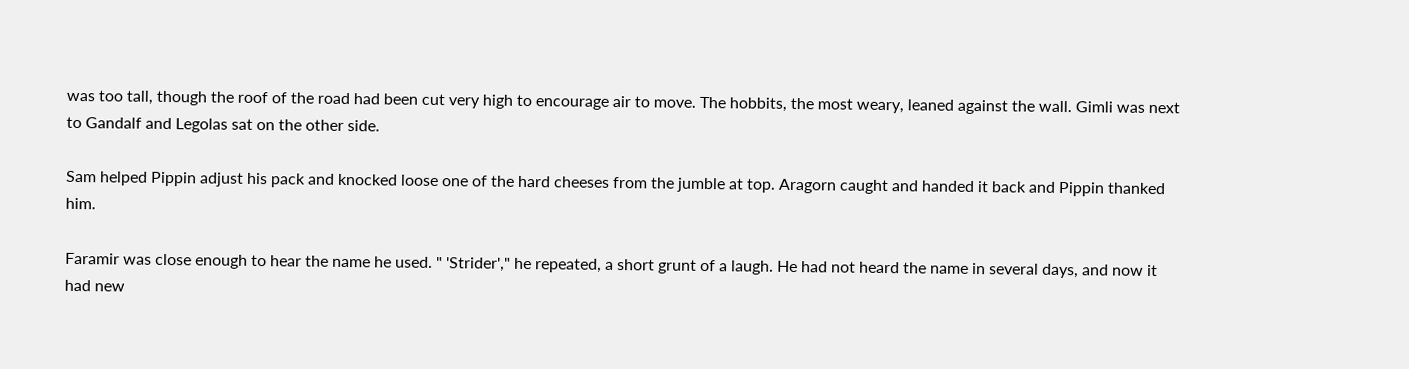was too tall, though the roof of the road had been cut very high to encourage air to move. The hobbits, the most weary, leaned against the wall. Gimli was next to Gandalf and Legolas sat on the other side.

Sam helped Pippin adjust his pack and knocked loose one of the hard cheeses from the jumble at top. Aragorn caught and handed it back and Pippin thanked him.

Faramir was close enough to hear the name he used. " 'Strider'," he repeated, a short grunt of a laugh. He had not heard the name in several days, and now it had new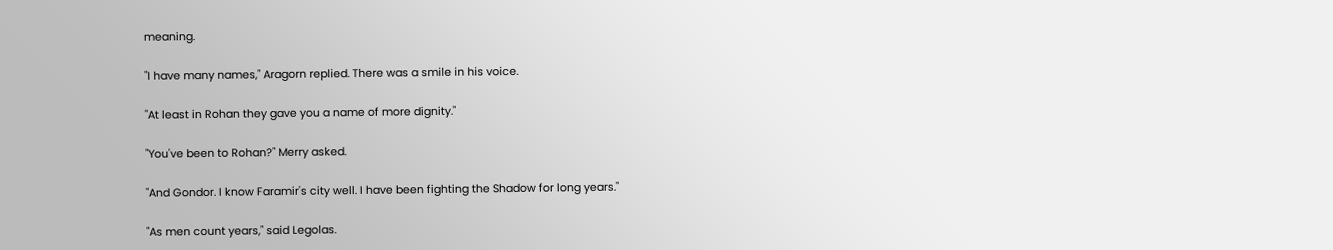meaning.

"I have many names," Aragorn replied. There was a smile in his voice.

"At least in Rohan they gave you a name of more dignity."

"You've been to Rohan?" Merry asked.

"And Gondor. I know Faramir's city well. I have been fighting the Shadow for long years."

"As men count years," said Legolas.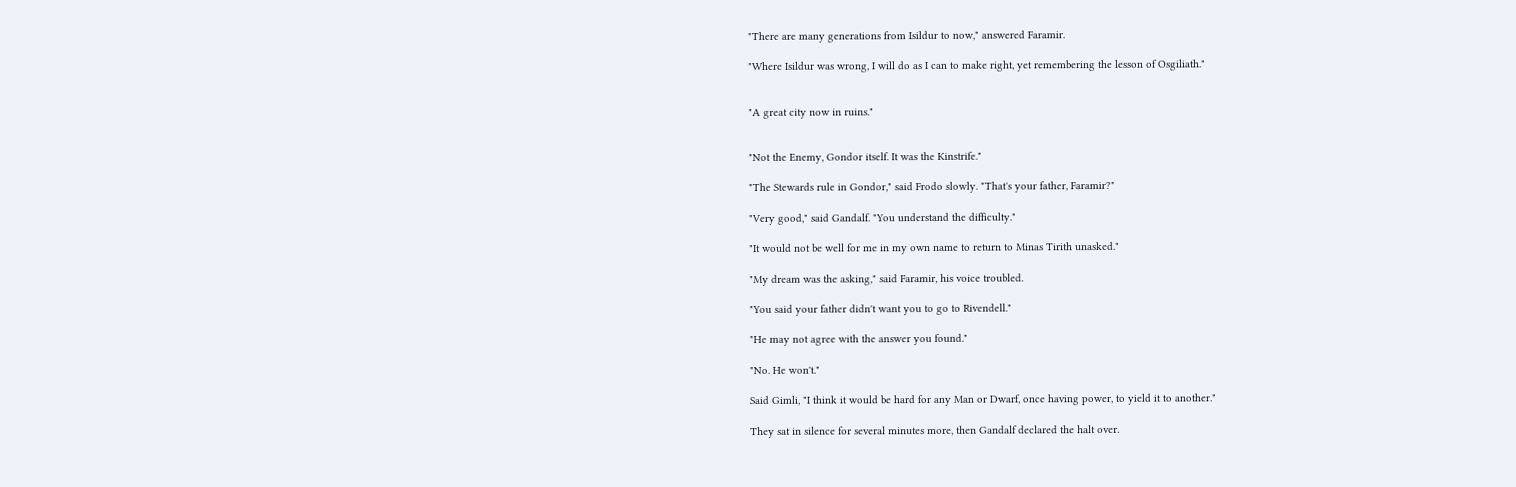"There are many generations from Isildur to now," answered Faramir.

"Where Isildur was wrong, I will do as I can to make right, yet remembering the lesson of Osgiliath."


"A great city now in ruins."


"Not the Enemy, Gondor itself. It was the Kinstrife."

"The Stewards rule in Gondor," said Frodo slowly. "That's your father, Faramir?"

"Very good," said Gandalf. "You understand the difficulty."

"It would not be well for me in my own name to return to Minas Tirith unasked."

"My dream was the asking," said Faramir, his voice troubled.

"You said your father didn't want you to go to Rivendell."

"He may not agree with the answer you found."

"No. He won't."

Said Gimli, "I think it would be hard for any Man or Dwarf, once having power, to yield it to another."

They sat in silence for several minutes more, then Gandalf declared the halt over.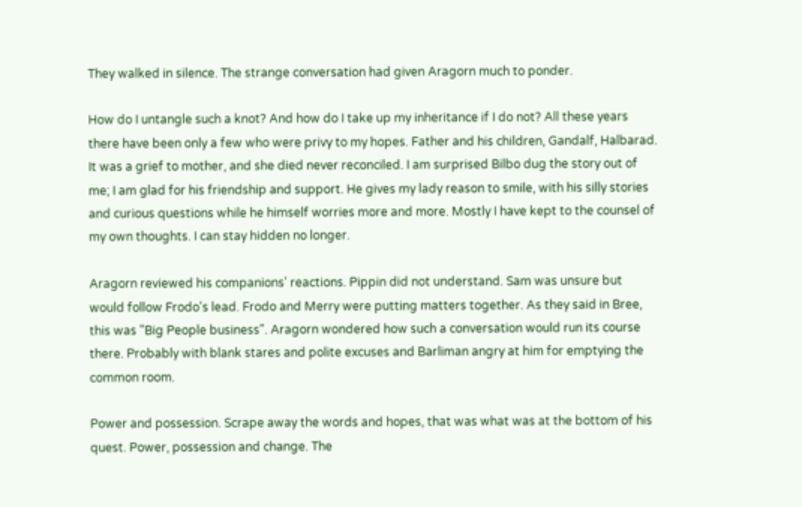They walked in silence. The strange conversation had given Aragorn much to ponder.

How do I untangle such a knot? And how do I take up my inheritance if I do not? All these years there have been only a few who were privy to my hopes. Father and his children, Gandalf, Halbarad. It was a grief to mother, and she died never reconciled. I am surprised Bilbo dug the story out of me; I am glad for his friendship and support. He gives my lady reason to smile, with his silly stories and curious questions while he himself worries more and more. Mostly I have kept to the counsel of my own thoughts. I can stay hidden no longer.

Aragorn reviewed his companions' reactions. Pippin did not understand. Sam was unsure but would follow Frodo's lead. Frodo and Merry were putting matters together. As they said in Bree, this was "Big People business". Aragorn wondered how such a conversation would run its course there. Probably with blank stares and polite excuses and Barliman angry at him for emptying the common room.

Power and possession. Scrape away the words and hopes, that was what was at the bottom of his quest. Power, possession and change. The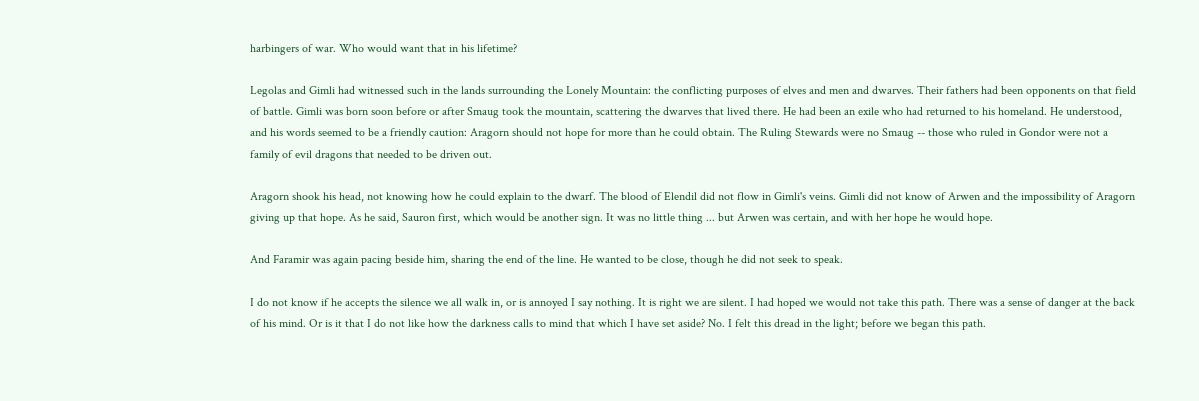harbingers of war. Who would want that in his lifetime?

Legolas and Gimli had witnessed such in the lands surrounding the Lonely Mountain: the conflicting purposes of elves and men and dwarves. Their fathers had been opponents on that field of battle. Gimli was born soon before or after Smaug took the mountain, scattering the dwarves that lived there. He had been an exile who had returned to his homeland. He understood, and his words seemed to be a friendly caution: Aragorn should not hope for more than he could obtain. The Ruling Stewards were no Smaug -- those who ruled in Gondor were not a family of evil dragons that needed to be driven out.

Aragorn shook his head, not knowing how he could explain to the dwarf. The blood of Elendil did not flow in Gimli's veins. Gimli did not know of Arwen and the impossibility of Aragorn giving up that hope. As he said, Sauron first, which would be another sign. It was no little thing ... but Arwen was certain, and with her hope he would hope.

And Faramir was again pacing beside him, sharing the end of the line. He wanted to be close, though he did not seek to speak.

I do not know if he accepts the silence we all walk in, or is annoyed I say nothing. It is right we are silent. I had hoped we would not take this path. There was a sense of danger at the back of his mind. Or is it that I do not like how the darkness calls to mind that which I have set aside? No. I felt this dread in the light; before we began this path.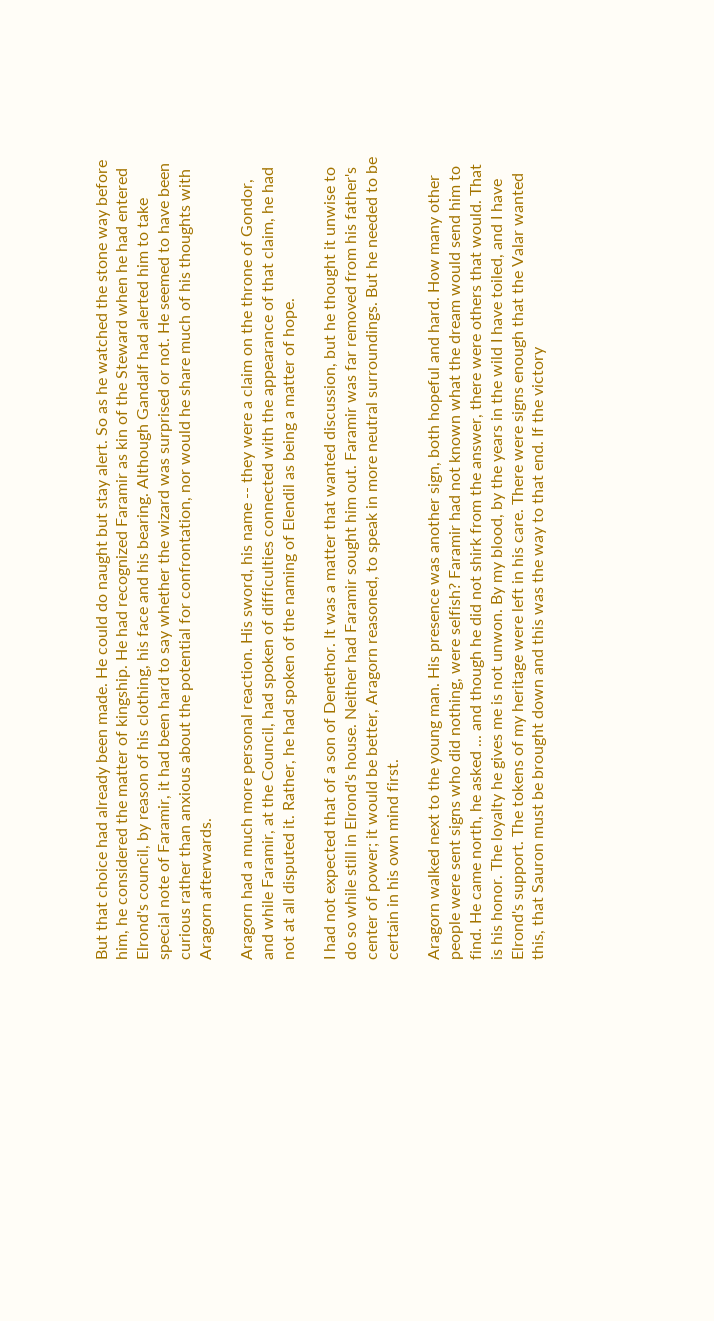But that choice had already been made. He could do naught but stay alert. So as he watched the stone way before him, he considered the matter of kingship. He had recognized Faramir as kin of the Steward when he had entered Elrond's council, by reason of his clothing, his face and his bearing. Although Gandalf had alerted him to take special note of Faramir, it had been hard to say whether the wizard was surprised or not. He seemed to have been curious rather than anxious about the potential for confrontation, nor would he share much of his thoughts with Aragorn afterwards.

Aragorn had a much more personal reaction. His sword, his name -- they were a claim on the throne of Gondor, and while Faramir, at the Council, had spoken of difficulties connected with the appearance of that claim, he had not at all disputed it. Rather, he had spoken of the naming of Elendil as being a matter of hope.

I had not expected that of a son of Denethor. It was a matter that wanted discussion, but he thought it unwise to do so while still in Elrond's house. Neither had Faramir sought him out. Faramir was far removed from his father's center of power; it would be better, Aragorn reasoned, to speak in more neutral surroundings. But he needed to be certain in his own mind first.

Aragorn walked next to the young man. His presence was another sign, both hopeful and hard. How many other people were sent signs who did nothing, were selfish? Faramir had not known what the dream would send him to find. He came north, he asked ... and though he did not shirk from the answer, there were others that would. That is his honor. The loyalty he gives me is not unwon. By my blood, by the years in the wild I have toiled, and I have Elrond's support. The tokens of my heritage were left in his care. There were signs enough that the Valar wanted this, that Sauron must be brought down and this was the way to that end. If the victory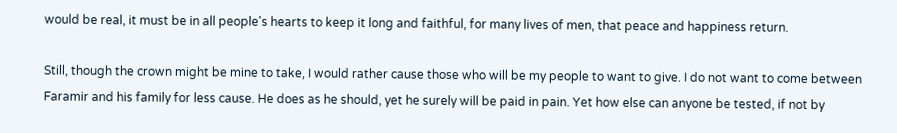would be real, it must be in all people's hearts to keep it long and faithful, for many lives of men, that peace and happiness return.

Still, though the crown might be mine to take, I would rather cause those who will be my people to want to give. I do not want to come between Faramir and his family for less cause. He does as he should, yet he surely will be paid in pain. Yet how else can anyone be tested, if not by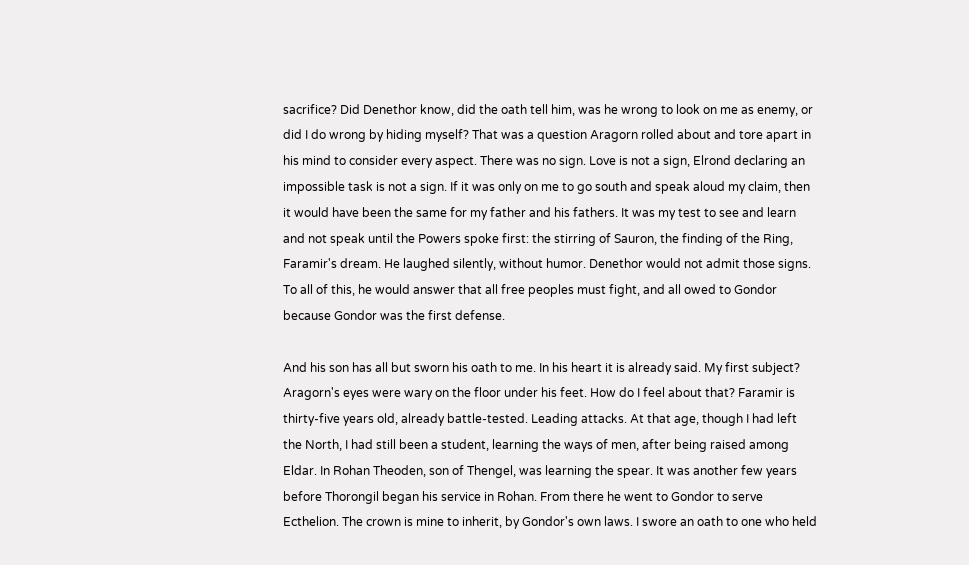sacrifice? Did Denethor know, did the oath tell him, was he wrong to look on me as enemy, or did I do wrong by hiding myself? That was a question Aragorn rolled about and tore apart in his mind to consider every aspect. There was no sign. Love is not a sign, Elrond declaring an impossible task is not a sign. If it was only on me to go south and speak aloud my claim, then it would have been the same for my father and his fathers. It was my test to see and learn and not speak until the Powers spoke first: the stirring of Sauron, the finding of the Ring, Faramir's dream. He laughed silently, without humor. Denethor would not admit those signs. To all of this, he would answer that all free peoples must fight, and all owed to Gondor because Gondor was the first defense.

And his son has all but sworn his oath to me. In his heart it is already said. My first subject? Aragorn's eyes were wary on the floor under his feet. How do I feel about that? Faramir is thirty-five years old, already battle-tested. Leading attacks. At that age, though I had left the North, I had still been a student, learning the ways of men, after being raised among Eldar. In Rohan Theoden, son of Thengel, was learning the spear. It was another few years before Thorongil began his service in Rohan. From there he went to Gondor to serve Ecthelion. The crown is mine to inherit, by Gondor's own laws. I swore an oath to one who held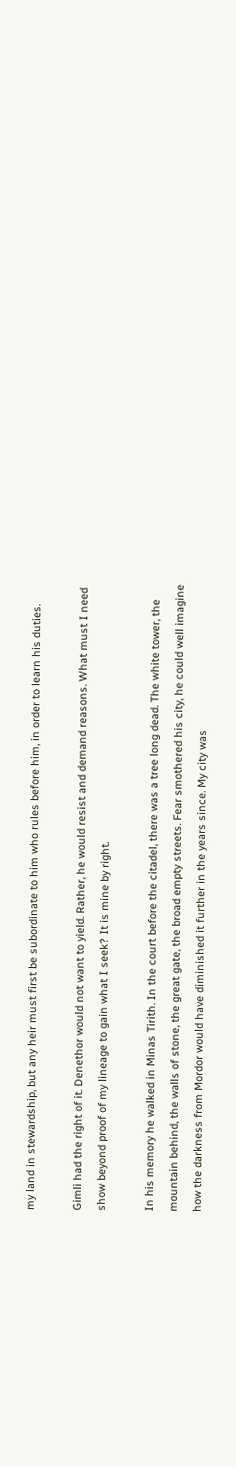my land in stewardship, but any heir must first be subordinate to him who rules before him, in order to learn his duties.

Gimli had the right of it. Denethor would not want to yield. Rather, he would resist and demand reasons. What must I need show beyond proof of my lineage to gain what I seek? It is mine by right.

In his memory he walked in Minas Tirith. In the court before the citadel, there was a tree long dead. The white tower, the mountain behind, the walls of stone, the great gate, the broad empty streets. Fear smothered his city, he could well imagine how the darkness from Mordor would have diminished it further in the years since. My city was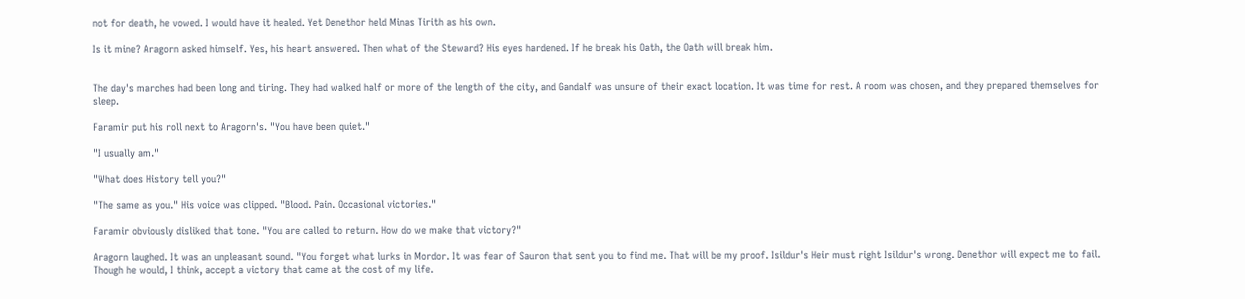not for death, he vowed. I would have it healed. Yet Denethor held Minas Tirith as his own.

Is it mine? Aragorn asked himself. Yes, his heart answered. Then what of the Steward? His eyes hardened. If he break his Oath, the Oath will break him.


The day's marches had been long and tiring. They had walked half or more of the length of the city, and Gandalf was unsure of their exact location. It was time for rest. A room was chosen, and they prepared themselves for sleep.

Faramir put his roll next to Aragorn's. "You have been quiet."

"I usually am."

"What does History tell you?"

"The same as you." His voice was clipped. "Blood. Pain. Occasional victories."

Faramir obviously disliked that tone. "You are called to return. How do we make that victory?"

Aragorn laughed. It was an unpleasant sound. "You forget what lurks in Mordor. It was fear of Sauron that sent you to find me. That will be my proof. Isildur's Heir must right Isildur's wrong. Denethor will expect me to fail. Though he would, I think, accept a victory that came at the cost of my life.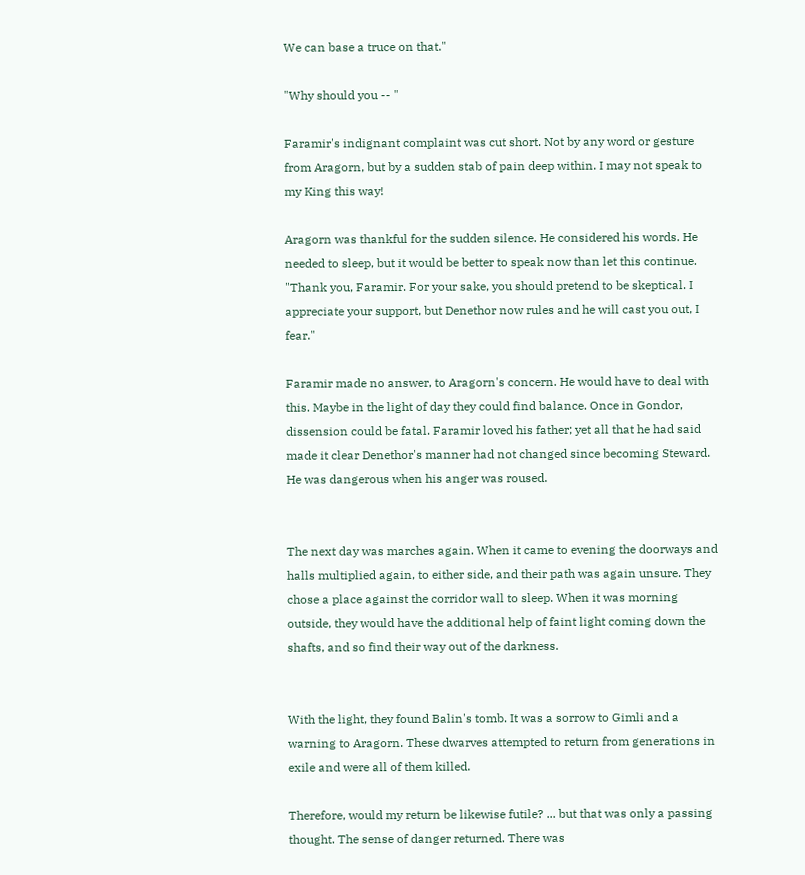We can base a truce on that."

"Why should you -- "

Faramir's indignant complaint was cut short. Not by any word or gesture from Aragorn, but by a sudden stab of pain deep within. I may not speak to my King this way!

Aragorn was thankful for the sudden silence. He considered his words. He needed to sleep, but it would be better to speak now than let this continue. "Thank you, Faramir. For your sake, you should pretend to be skeptical. I appreciate your support, but Denethor now rules and he will cast you out, I fear."

Faramir made no answer, to Aragorn's concern. He would have to deal with this. Maybe in the light of day they could find balance. Once in Gondor, dissension could be fatal. Faramir loved his father; yet all that he had said made it clear Denethor's manner had not changed since becoming Steward. He was dangerous when his anger was roused.


The next day was marches again. When it came to evening the doorways and halls multiplied again, to either side, and their path was again unsure. They chose a place against the corridor wall to sleep. When it was morning outside, they would have the additional help of faint light coming down the shafts, and so find their way out of the darkness.


With the light, they found Balin's tomb. It was a sorrow to Gimli and a warning to Aragorn. These dwarves attempted to return from generations in exile and were all of them killed.

Therefore, would my return be likewise futile? ... but that was only a passing thought. The sense of danger returned. There was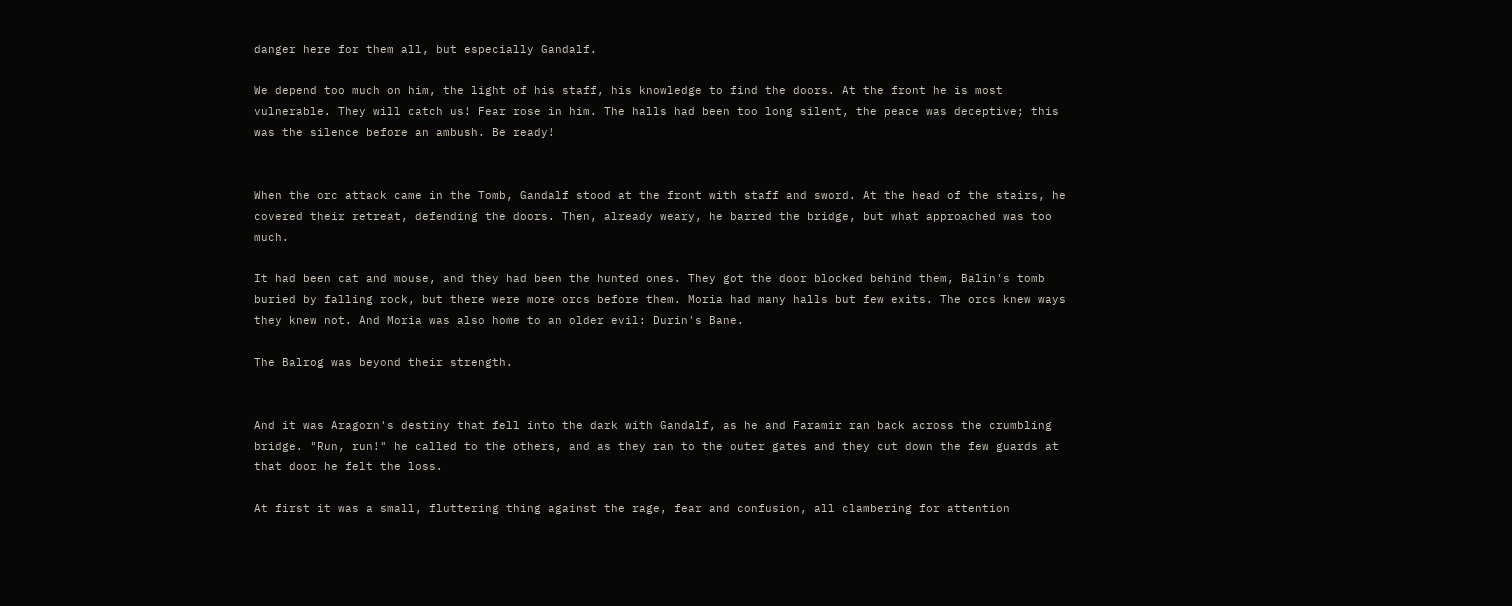danger here for them all, but especially Gandalf.

We depend too much on him, the light of his staff, his knowledge to find the doors. At the front he is most vulnerable. They will catch us! Fear rose in him. The halls had been too long silent, the peace was deceptive; this was the silence before an ambush. Be ready!


When the orc attack came in the Tomb, Gandalf stood at the front with staff and sword. At the head of the stairs, he covered their retreat, defending the doors. Then, already weary, he barred the bridge, but what approached was too much.

It had been cat and mouse, and they had been the hunted ones. They got the door blocked behind them, Balin's tomb buried by falling rock, but there were more orcs before them. Moria had many halls but few exits. The orcs knew ways they knew not. And Moria was also home to an older evil: Durin's Bane.

The Balrog was beyond their strength.


And it was Aragorn's destiny that fell into the dark with Gandalf, as he and Faramir ran back across the crumbling bridge. "Run, run!" he called to the others, and as they ran to the outer gates and they cut down the few guards at that door he felt the loss.

At first it was a small, fluttering thing against the rage, fear and confusion, all clambering for attention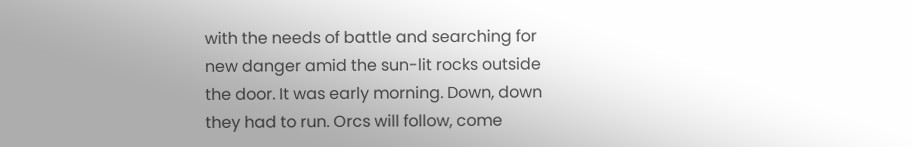with the needs of battle and searching for new danger amid the sun-lit rocks outside the door. It was early morning. Down, down they had to run. Orcs will follow, come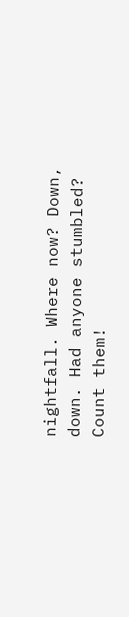nightfall. Where now? Down, down. Had anyone stumbled? Count them!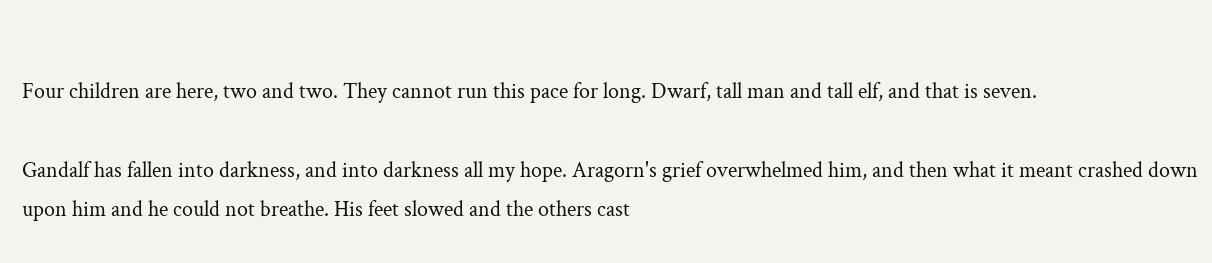Four children are here, two and two. They cannot run this pace for long. Dwarf, tall man and tall elf, and that is seven.

Gandalf has fallen into darkness, and into darkness all my hope. Aragorn's grief overwhelmed him, and then what it meant crashed down upon him and he could not breathe. His feet slowed and the others cast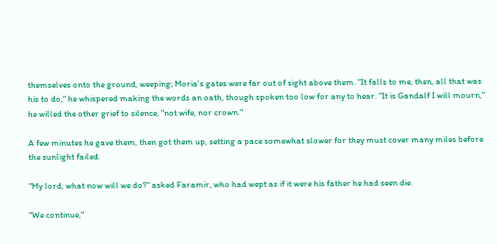themselves onto the ground, weeping; Moria's gates were far out of sight above them. "It falls to me, then, all that was his to do," he whispered making the words an oath, though spoken too low for any to hear. "It is Gandalf I will mourn," he willed the other grief to silence, "not wife, nor crown."

A few minutes he gave them, then got them up, setting a pace somewhat slower for they must cover many miles before the sunlight failed.

"My lord, what now will we do?" asked Faramir, who had wept as if it were his father he had seen die.

"We continue,"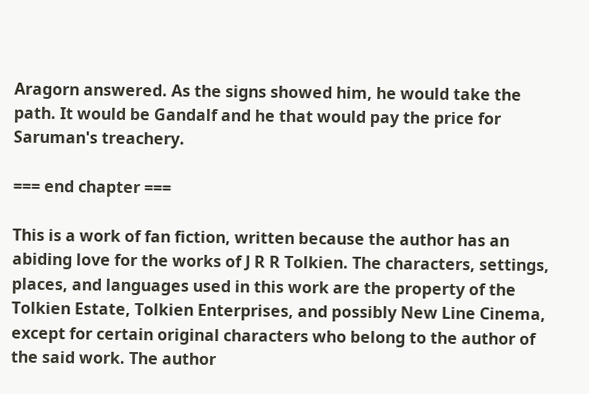Aragorn answered. As the signs showed him, he would take the path. It would be Gandalf and he that would pay the price for Saruman's treachery.

=== end chapter ===

This is a work of fan fiction, written because the author has an abiding love for the works of J R R Tolkien. The characters, settings, places, and languages used in this work are the property of the Tolkien Estate, Tolkien Enterprises, and possibly New Line Cinema, except for certain original characters who belong to the author of the said work. The author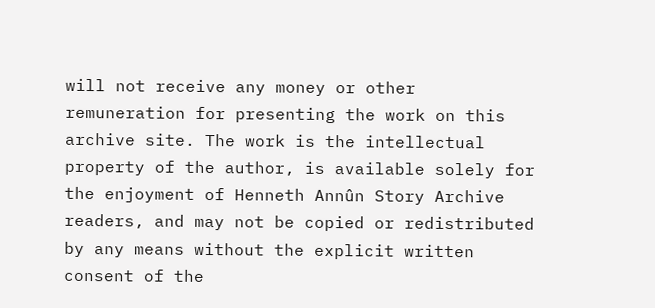will not receive any money or other remuneration for presenting the work on this archive site. The work is the intellectual property of the author, is available solely for the enjoyment of Henneth Annûn Story Archive readers, and may not be copied or redistributed by any means without the explicit written consent of the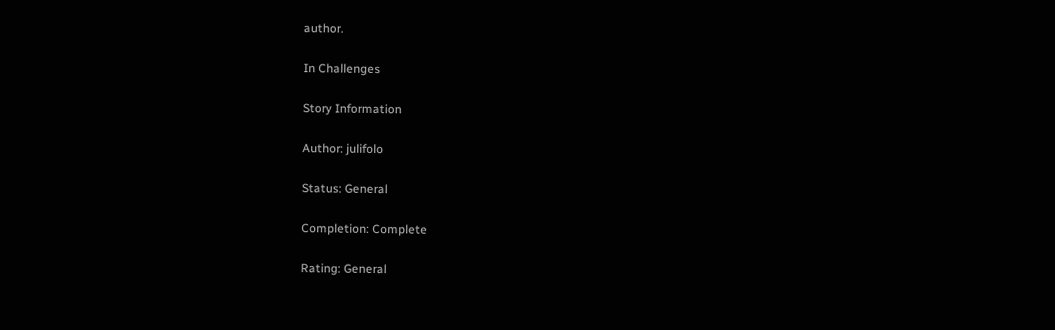author.

In Challenges

Story Information

Author: julifolo

Status: General

Completion: Complete

Rating: General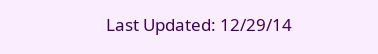Last Updated: 12/29/14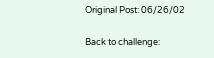Original Post: 06/26/02

Back to challenge: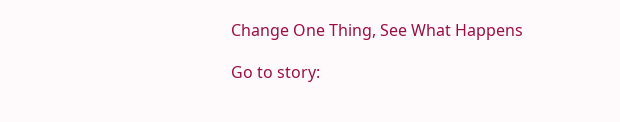Change One Thing, See What Happens

Go to story: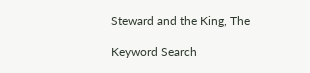Steward and the King, The

Keyword Search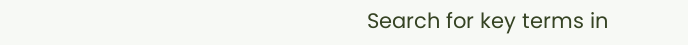Search for key terms in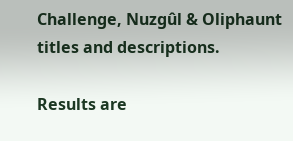Challenge, Nuzgûl & Oliphaunt titles and descriptions.

Results are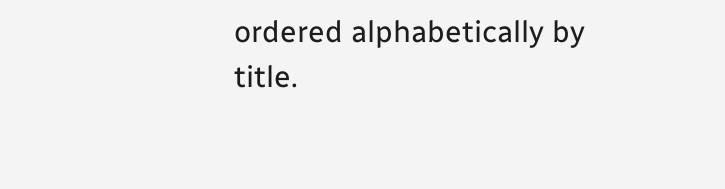ordered alphabetically by title.